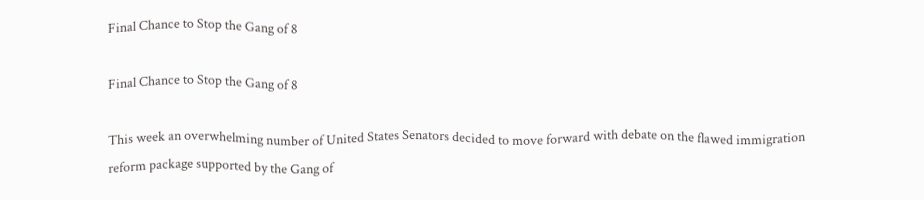Final Chance to Stop the Gang of 8

Final Chance to Stop the Gang of 8

This week an overwhelming number of United States Senators decided to move forward with debate on the flawed immigration reform package supported by the Gang of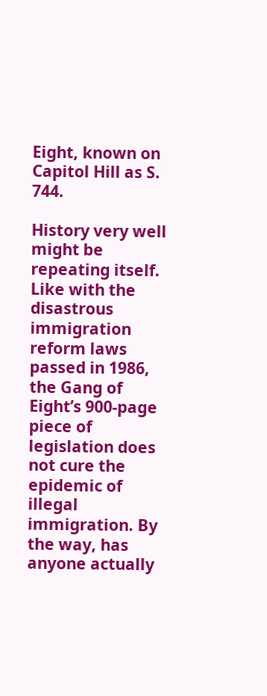Eight, known on Capitol Hill as S. 744.

History very well might be repeating itself. Like with the disastrous immigration reform laws passed in 1986, the Gang of Eight’s 900-page piece of legislation does not cure the epidemic of illegal immigration. By the way, has anyone actually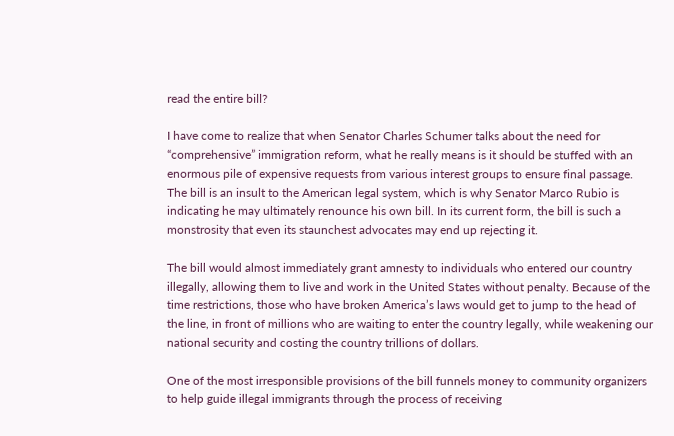read the entire bill?

I have come to realize that when Senator Charles Schumer talks about the need for “comprehensive” immigration reform, what he really means is it should be stuffed with an enormous pile of expensive requests from various interest groups to ensure final passage. The bill is an insult to the American legal system, which is why Senator Marco Rubio is indicating he may ultimately renounce his own bill. In its current form, the bill is such a monstrosity that even its staunchest advocates may end up rejecting it.

The bill would almost immediately grant amnesty to individuals who entered our country illegally, allowing them to live and work in the United States without penalty. Because of the time restrictions, those who have broken America’s laws would get to jump to the head of the line, in front of millions who are waiting to enter the country legally, while weakening our national security and costing the country trillions of dollars.

One of the most irresponsible provisions of the bill funnels money to community organizers to help guide illegal immigrants through the process of receiving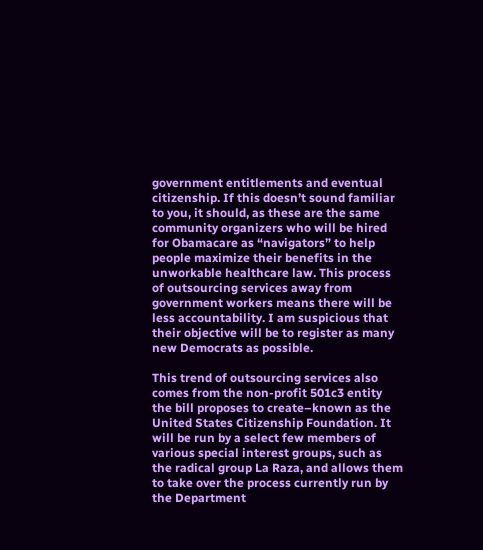government entitlements and eventual citizenship. If this doesn’t sound familiar to you, it should, as these are the same community organizers who will be hired for Obamacare as “navigators” to help people maximize their benefits in the unworkable healthcare law. This process of outsourcing services away from government workers means there will be less accountability. I am suspicious that their objective will be to register as many new Democrats as possible.

This trend of outsourcing services also comes from the non-profit 501c3 entity the bill proposes to create–known as the United States Citizenship Foundation. It will be run by a select few members of various special interest groups, such as the radical group La Raza, and allows them to take over the process currently run by the Department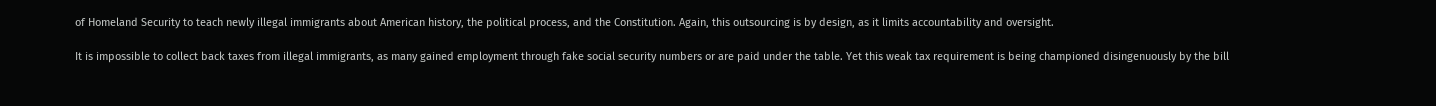of Homeland Security to teach newly illegal immigrants about American history, the political process, and the Constitution. Again, this outsourcing is by design, as it limits accountability and oversight.

It is impossible to collect back taxes from illegal immigrants, as many gained employment through fake social security numbers or are paid under the table. Yet this weak tax requirement is being championed disingenuously by the bill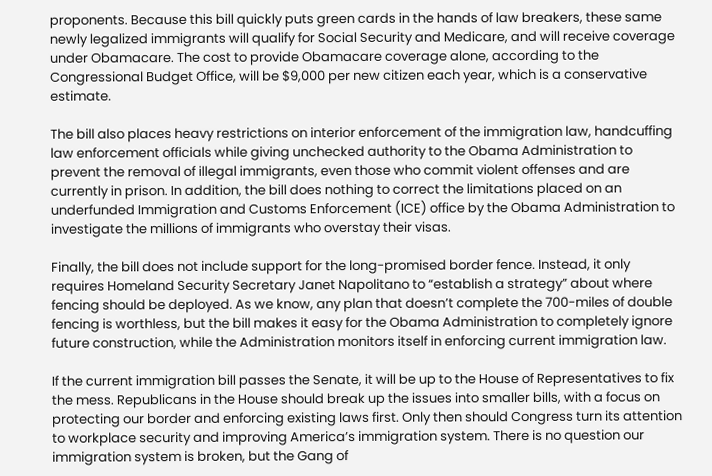proponents. Because this bill quickly puts green cards in the hands of law breakers, these same newly legalized immigrants will qualify for Social Security and Medicare, and will receive coverage under Obamacare. The cost to provide Obamacare coverage alone, according to the Congressional Budget Office, will be $9,000 per new citizen each year, which is a conservative estimate.

The bill also places heavy restrictions on interior enforcement of the immigration law, handcuffing law enforcement officials while giving unchecked authority to the Obama Administration to prevent the removal of illegal immigrants, even those who commit violent offenses and are currently in prison. In addition, the bill does nothing to correct the limitations placed on an underfunded Immigration and Customs Enforcement (ICE) office by the Obama Administration to investigate the millions of immigrants who overstay their visas.

Finally, the bill does not include support for the long-promised border fence. Instead, it only requires Homeland Security Secretary Janet Napolitano to “establish a strategy” about where fencing should be deployed. As we know, any plan that doesn’t complete the 700-miles of double fencing is worthless, but the bill makes it easy for the Obama Administration to completely ignore future construction, while the Administration monitors itself in enforcing current immigration law.

If the current immigration bill passes the Senate, it will be up to the House of Representatives to fix the mess. Republicans in the House should break up the issues into smaller bills, with a focus on protecting our border and enforcing existing laws first. Only then should Congress turn its attention to workplace security and improving America’s immigration system. There is no question our immigration system is broken, but the Gang of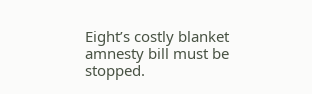Eight’s costly blanket amnesty bill must be stopped.